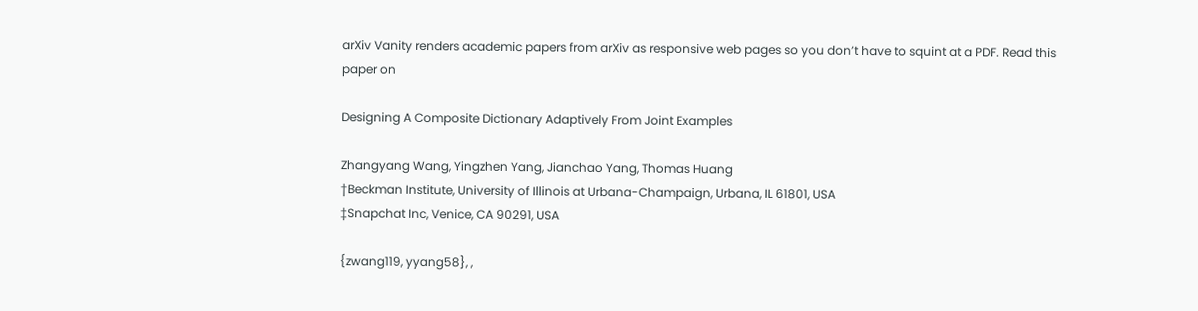arXiv Vanity renders academic papers from arXiv as responsive web pages so you don’t have to squint at a PDF. Read this paper on

Designing A Composite Dictionary Adaptively From Joint Examples

Zhangyang Wang, Yingzhen Yang, Jianchao Yang, Thomas Huang
†Beckman Institute, University of Illinois at Urbana-Champaign, Urbana, IL 61801, USA
‡Snapchat Inc, Venice, CA 90291, USA

{zwang119, yyang58}, ,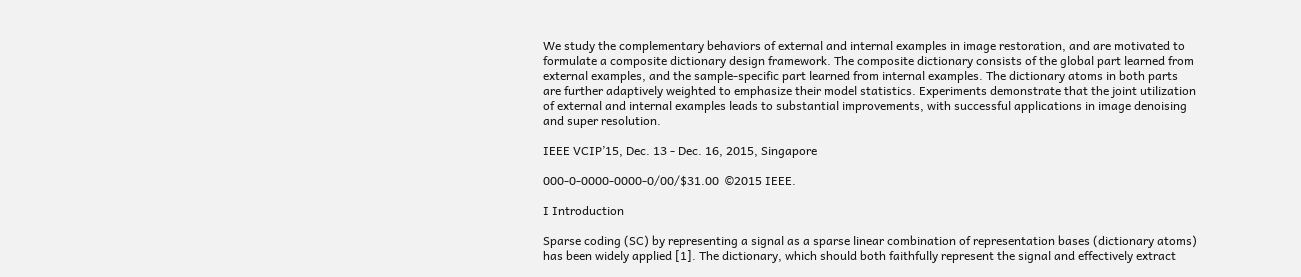We study the complementary behaviors of external and internal examples in image restoration, and are motivated to formulate a composite dictionary design framework. The composite dictionary consists of the global part learned from external examples, and the sample-specific part learned from internal examples. The dictionary atoms in both parts are further adaptively weighted to emphasize their model statistics. Experiments demonstrate that the joint utilization of external and internal examples leads to substantial improvements, with successful applications in image denoising and super resolution.

IEEE VCIP’15, Dec. 13 - Dec. 16, 2015, Singapore

000-0-0000-0000-0/00/$31.00  ©2015 IEEE.

I Introduction

Sparse coding (SC) by representing a signal as a sparse linear combination of representation bases (dictionary atoms) has been widely applied [1]. The dictionary, which should both faithfully represent the signal and effectively extract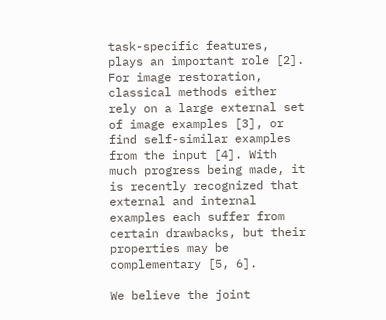task-specific features, plays an important role [2]. For image restoration, classical methods either rely on a large external set of image examples [3], or find self-similar examples from the input [4]. With much progress being made, it is recently recognized that external and internal examples each suffer from certain drawbacks, but their properties may be complementary [5, 6].

We believe the joint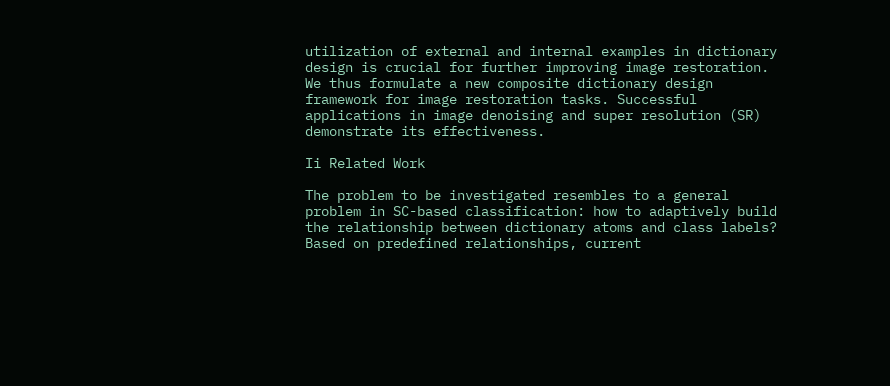utilization of external and internal examples in dictionary design is crucial for further improving image restoration. We thus formulate a new composite dictionary design framework for image restoration tasks. Successful applications in image denoising and super resolution (SR) demonstrate its effectiveness.

Ii Related Work

The problem to be investigated resembles to a general problem in SC-based classification: how to adaptively build the relationship between dictionary atoms and class labels? Based on predefined relationships, current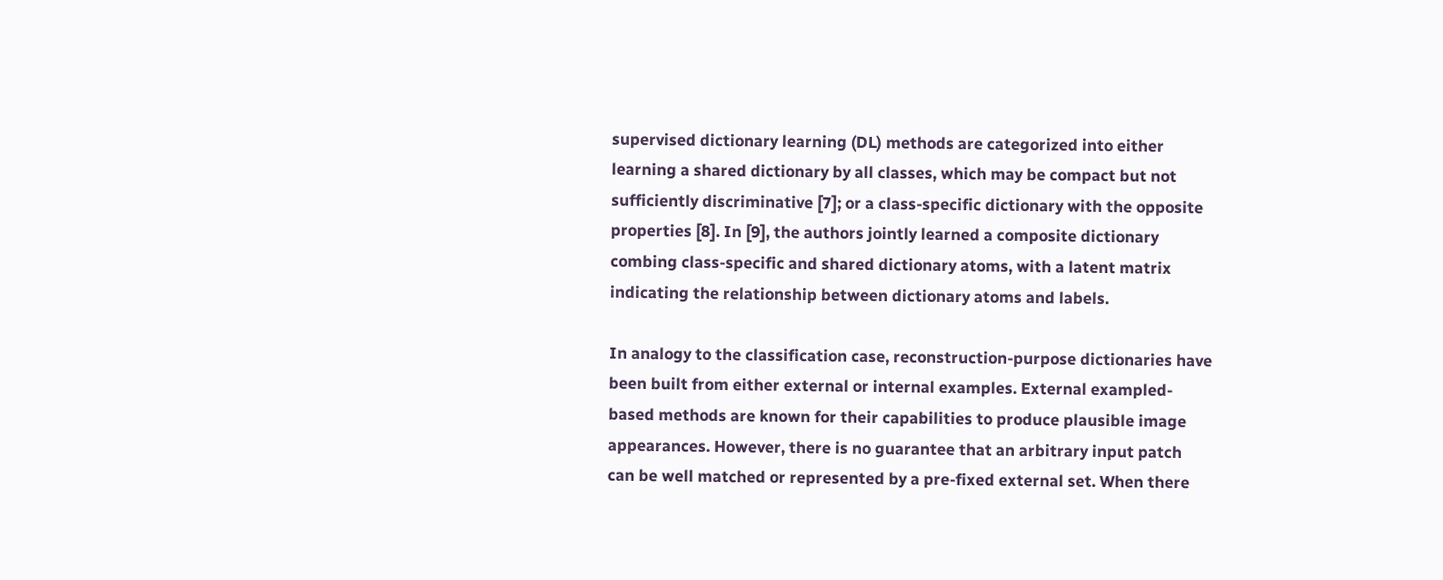supervised dictionary learning (DL) methods are categorized into either learning a shared dictionary by all classes, which may be compact but not sufficiently discriminative [7]; or a class-specific dictionary with the opposite properties [8]. In [9], the authors jointly learned a composite dictionary combing class-specific and shared dictionary atoms, with a latent matrix indicating the relationship between dictionary atoms and labels.

In analogy to the classification case, reconstruction-purpose dictionaries have been built from either external or internal examples. External exampled-based methods are known for their capabilities to produce plausible image appearances. However, there is no guarantee that an arbitrary input patch can be well matched or represented by a pre-fixed external set. When there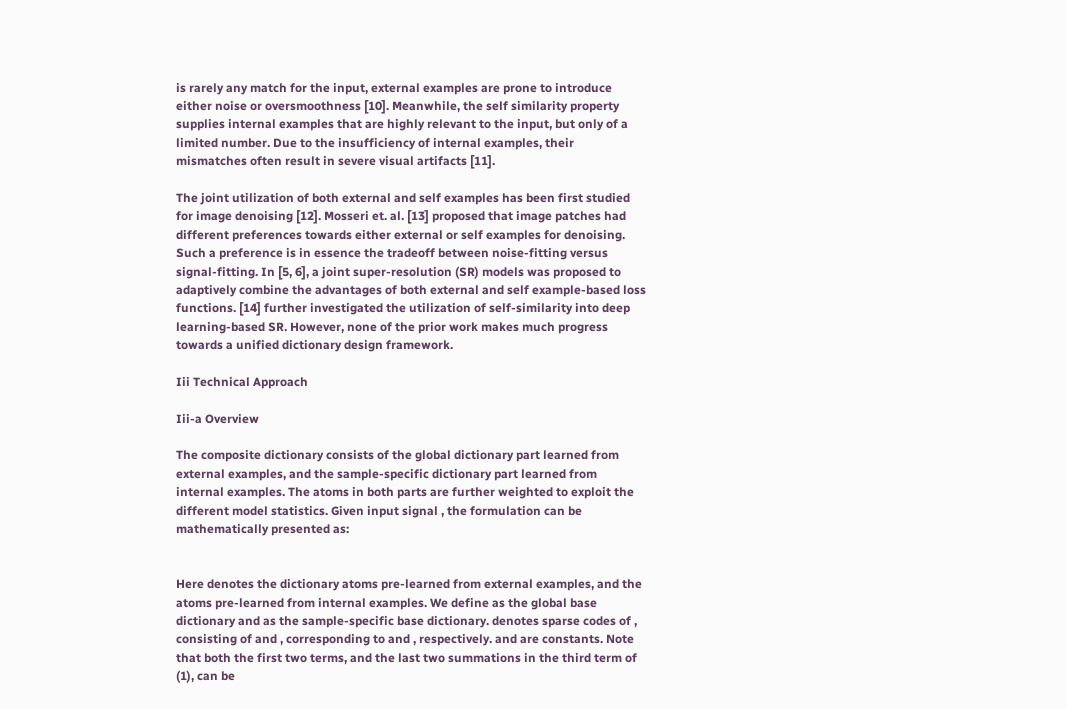is rarely any match for the input, external examples are prone to introduce either noise or oversmoothness [10]. Meanwhile, the self similarity property supplies internal examples that are highly relevant to the input, but only of a limited number. Due to the insufficiency of internal examples, their mismatches often result in severe visual artifacts [11].

The joint utilization of both external and self examples has been first studied for image denoising [12]. Mosseri et. al. [13] proposed that image patches had different preferences towards either external or self examples for denoising. Such a preference is in essence the tradeoff between noise-fitting versus signal-fitting. In [5, 6], a joint super-resolution (SR) models was proposed to adaptively combine the advantages of both external and self example-based loss functions. [14] further investigated the utilization of self-similarity into deep learning-based SR. However, none of the prior work makes much progress towards a unified dictionary design framework.

Iii Technical Approach

Iii-a Overview

The composite dictionary consists of the global dictionary part learned from external examples, and the sample-specific dictionary part learned from internal examples. The atoms in both parts are further weighted to exploit the different model statistics. Given input signal , the formulation can be mathematically presented as:


Here denotes the dictionary atoms pre-learned from external examples, and the atoms pre-learned from internal examples. We define as the global base dictionary and as the sample-specific base dictionary. denotes sparse codes of , consisting of and , corresponding to and , respectively. and are constants. Note that both the first two terms, and the last two summations in the third term of (1), can be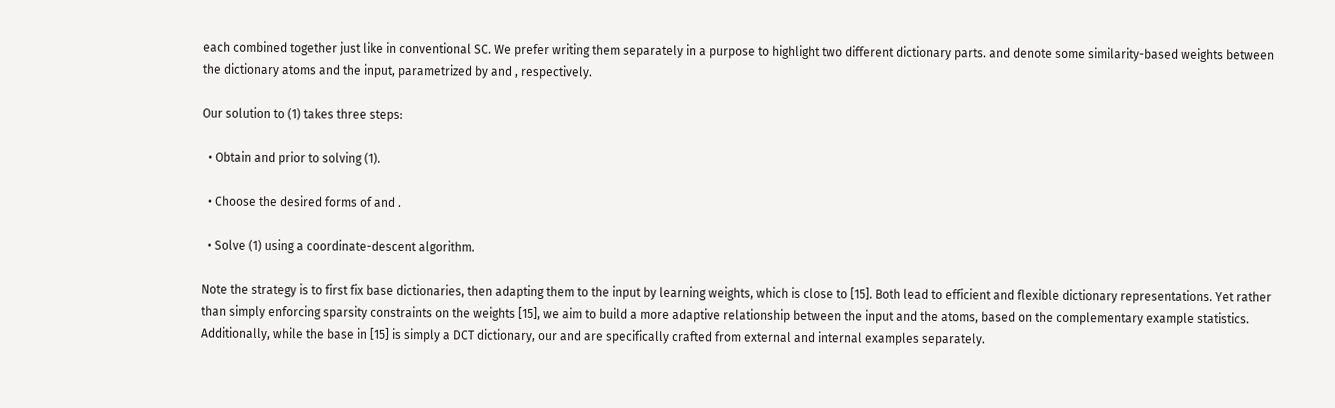each combined together just like in conventional SC. We prefer writing them separately in a purpose to highlight two different dictionary parts. and denote some similarity-based weights between the dictionary atoms and the input, parametrized by and , respectively.

Our solution to (1) takes three steps:

  • Obtain and prior to solving (1).

  • Choose the desired forms of and .

  • Solve (1) using a coordinate-descent algorithm.

Note the strategy is to first fix base dictionaries, then adapting them to the input by learning weights, which is close to [15]. Both lead to efficient and flexible dictionary representations. Yet rather than simply enforcing sparsity constraints on the weights [15], we aim to build a more adaptive relationship between the input and the atoms, based on the complementary example statistics. Additionally, while the base in [15] is simply a DCT dictionary, our and are specifically crafted from external and internal examples separately.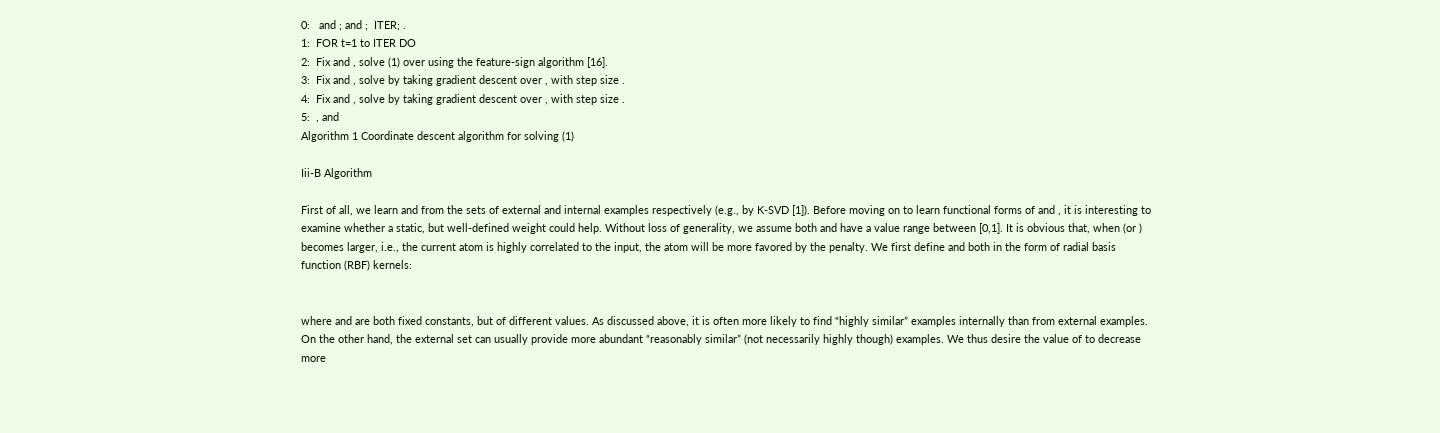0:   and ; and ;  ITER; .
1:  FOR t=1 to ITER DO
2:  Fix and , solve (1) over using the feature-sign algorithm [16].
3:  Fix and , solve by taking gradient descent over , with step size .
4:  Fix and , solve by taking gradient descent over , with step size .
5:  , and
Algorithm 1 Coordinate descent algorithm for solving (1)

Iii-B Algorithm

First of all, we learn and from the sets of external and internal examples respectively (e.g., by K-SVD [1]). Before moving on to learn functional forms of and , it is interesting to examine whether a static, but well-defined weight could help. Without loss of generality, we assume both and have a value range between [0,1]. It is obvious that, when (or ) becomes larger, i.e., the current atom is highly correlated to the input, the atom will be more favored by the penalty. We first define and both in the form of radial basis function (RBF) kernels:


where and are both fixed constants, but of different values. As discussed above, it is often more likely to find “highly similar” examples internally than from external examples. On the other hand, the external set can usually provide more abundant “reasonably similar” (not necessarily highly though) examples. We thus desire the value of to decrease more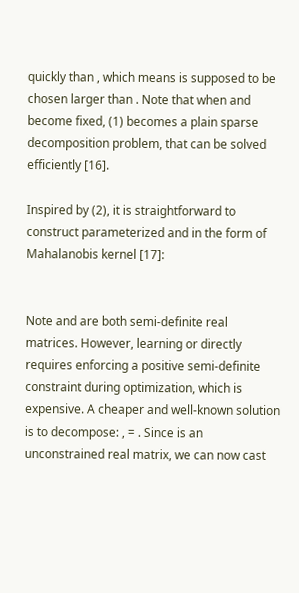quickly than , which means is supposed to be chosen larger than . Note that when and become fixed, (1) becomes a plain sparse decomposition problem, that can be solved efficiently [16].

Inspired by (2), it is straightforward to construct parameterized and in the form of Mahalanobis kernel [17]:


Note and are both semi-definite real matrices. However, learning or directly requires enforcing a positive semi-definite constraint during optimization, which is expensive. A cheaper and well-known solution is to decompose: , = . Since is an unconstrained real matrix, we can now cast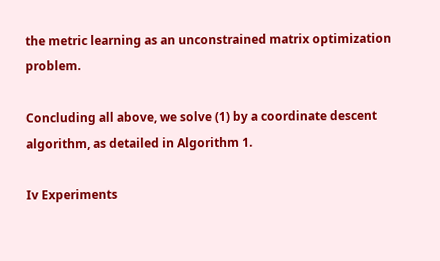the metric learning as an unconstrained matrix optimization problem.

Concluding all above, we solve (1) by a coordinate descent algorithm, as detailed in Algorithm 1.

Iv Experiments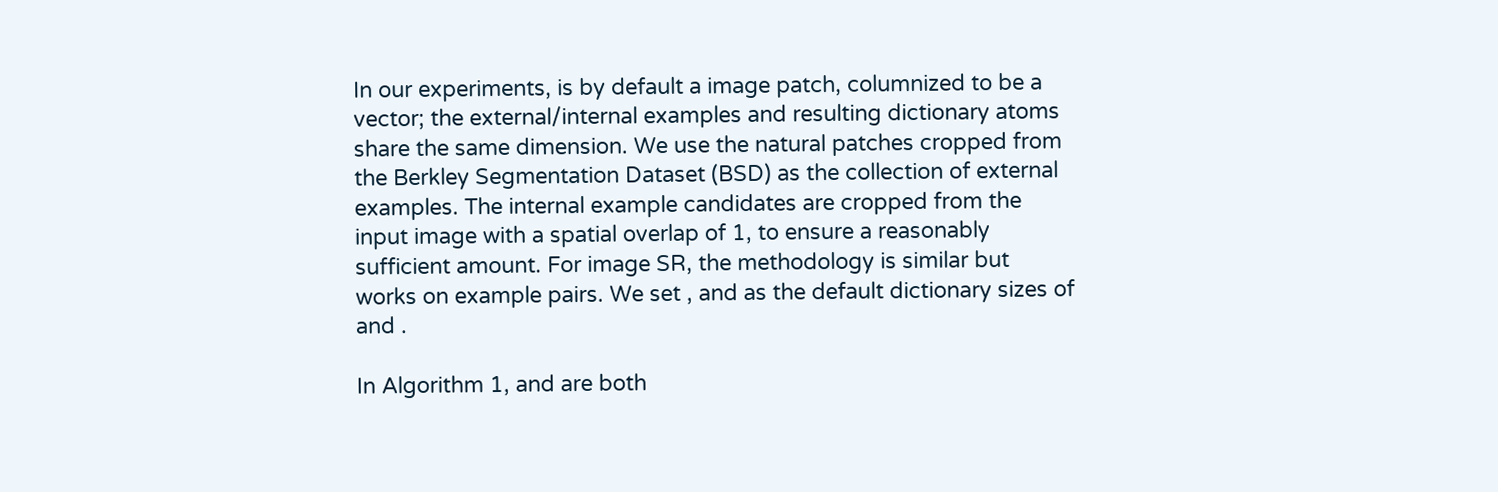In our experiments, is by default a image patch, columnized to be a vector; the external/internal examples and resulting dictionary atoms share the same dimension. We use the natural patches cropped from the Berkley Segmentation Dataset (BSD) as the collection of external examples. The internal example candidates are cropped from the input image with a spatial overlap of 1, to ensure a reasonably sufficient amount. For image SR, the methodology is similar but works on example pairs. We set , and as the default dictionary sizes of and .

In Algorithm 1, and are both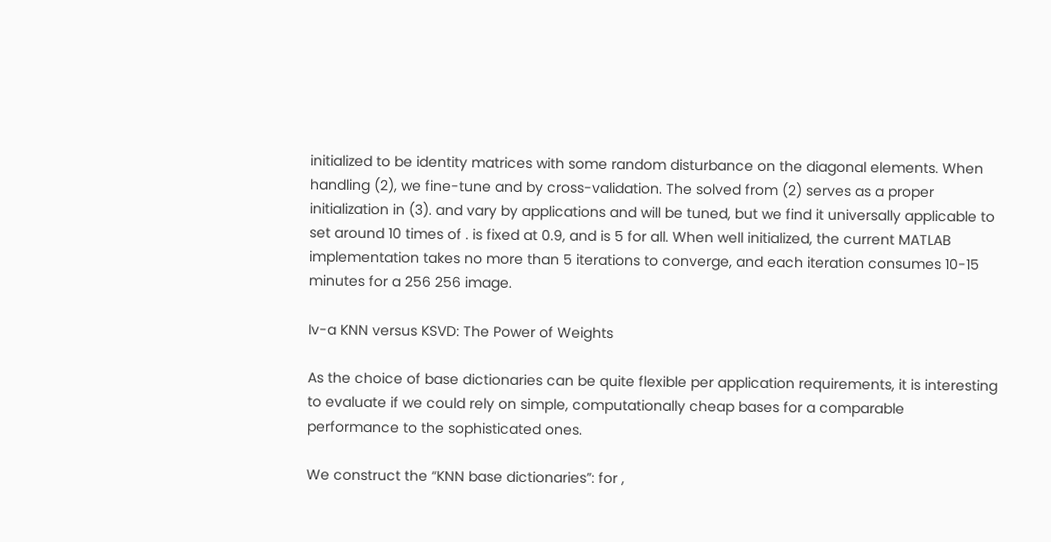initialized to be identity matrices with some random disturbance on the diagonal elements. When handling (2), we fine-tune and by cross-validation. The solved from (2) serves as a proper initialization in (3). and vary by applications and will be tuned, but we find it universally applicable to set around 10 times of . is fixed at 0.9, and is 5 for all. When well initialized, the current MATLAB implementation takes no more than 5 iterations to converge, and each iteration consumes 10-15 minutes for a 256 256 image.

Iv-a KNN versus KSVD: The Power of Weights

As the choice of base dictionaries can be quite flexible per application requirements, it is interesting to evaluate if we could rely on simple, computationally cheap bases for a comparable performance to the sophisticated ones.

We construct the “KNN base dictionaries”: for ,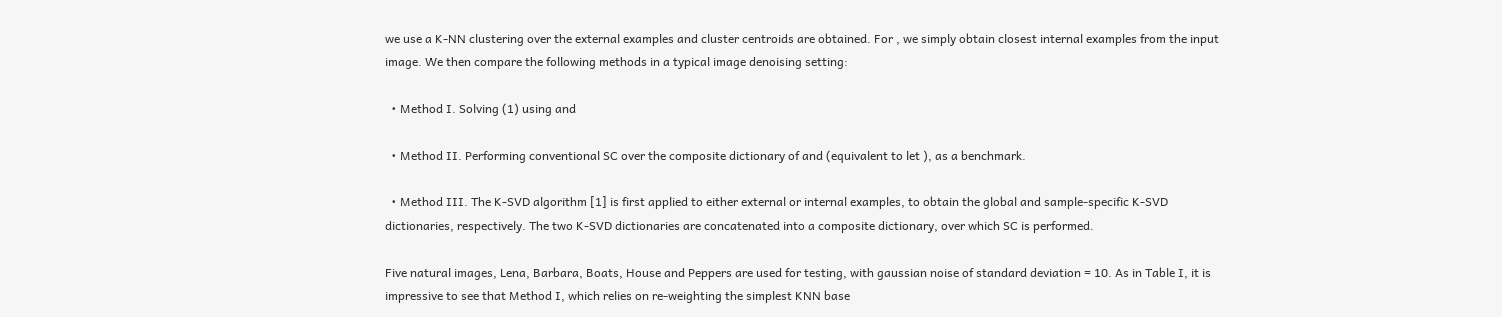we use a K-NN clustering over the external examples and cluster centroids are obtained. For , we simply obtain closest internal examples from the input image. We then compare the following methods in a typical image denoising setting:

  • Method I. Solving (1) using and

  • Method II. Performing conventional SC over the composite dictionary of and (equivalent to let ), as a benchmark.

  • Method III. The K-SVD algorithm [1] is first applied to either external or internal examples, to obtain the global and sample-specific K-SVD dictionaries, respectively. The two K-SVD dictionaries are concatenated into a composite dictionary, over which SC is performed.

Five natural images, Lena, Barbara, Boats, House and Peppers are used for testing, with gaussian noise of standard deviation = 10. As in Table I, it is impressive to see that Method I, which relies on re-weighting the simplest KNN base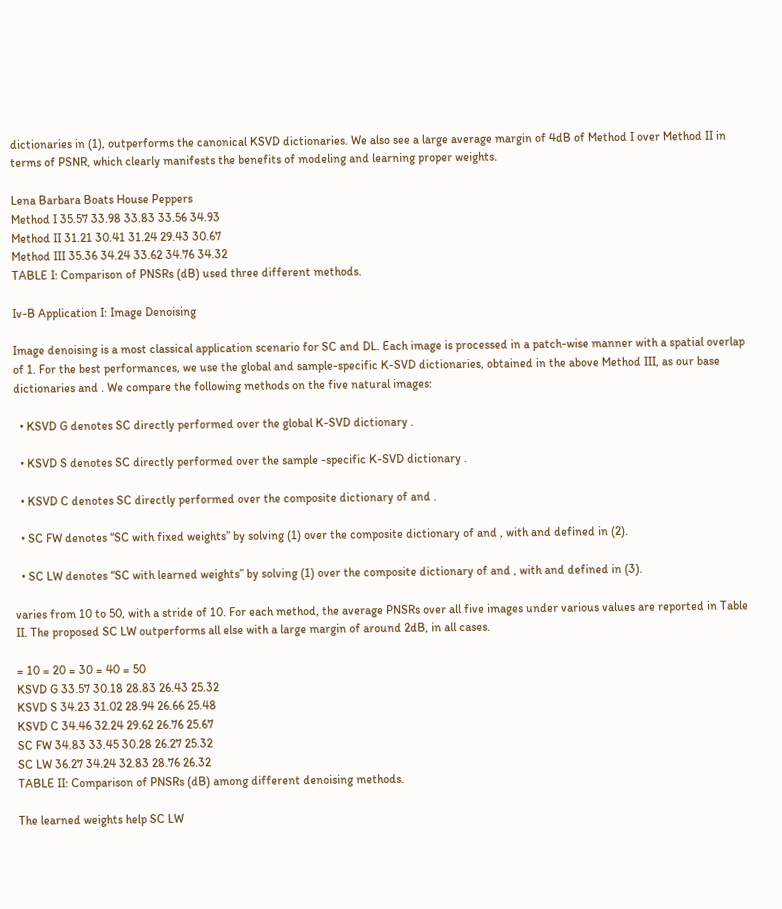dictionaries in (1), outperforms the canonical KSVD dictionaries. We also see a large average margin of 4dB of Method I over Method II in terms of PSNR, which clearly manifests the benefits of modeling and learning proper weights.

Lena Barbara Boats House Peppers
Method I 35.57 33.98 33.83 33.56 34.93
Method II 31.21 30.41 31.24 29.43 30.67
Method III 35.36 34.24 33.62 34.76 34.32
TABLE I: Comparison of PNSRs (dB) used three different methods.

Iv-B Application I: Image Denoising

Image denoising is a most classical application scenario for SC and DL. Each image is processed in a patch-wise manner with a spatial overlap of 1. For the best performances, we use the global and sample-specific K-SVD dictionaries, obtained in the above Method III, as our base dictionaries and . We compare the following methods on the five natural images:

  • KSVD G denotes SC directly performed over the global K-SVD dictionary .

  • KSVD S denotes SC directly performed over the sample -specific K-SVD dictionary .

  • KSVD C denotes SC directly performed over the composite dictionary of and .

  • SC FW denotes “SC with fixed weights” by solving (1) over the composite dictionary of and , with and defined in (2).

  • SC LW denotes “SC with learned weights” by solving (1) over the composite dictionary of and , with and defined in (3).

varies from 10 to 50, with a stride of 10. For each method, the average PNSRs over all five images under various values are reported in Table II. The proposed SC LW outperforms all else with a large margin of around 2dB, in all cases.

= 10 = 20 = 30 = 40 = 50
KSVD G 33.57 30.18 28.83 26.43 25.32
KSVD S 34.23 31.02 28.94 26.66 25.48
KSVD C 34.46 32.24 29.62 26.76 25.67
SC FW 34.83 33.45 30.28 26.27 25.32
SC LW 36.27 34.24 32.83 28.76 26.32
TABLE II: Comparison of PNSRs (dB) among different denoising methods.

The learned weights help SC LW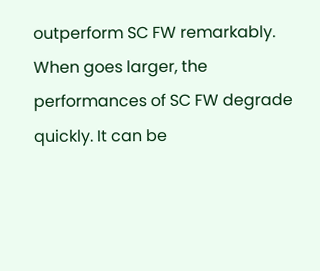outperform SC FW remarkably. When goes larger, the performances of SC FW degrade quickly. It can be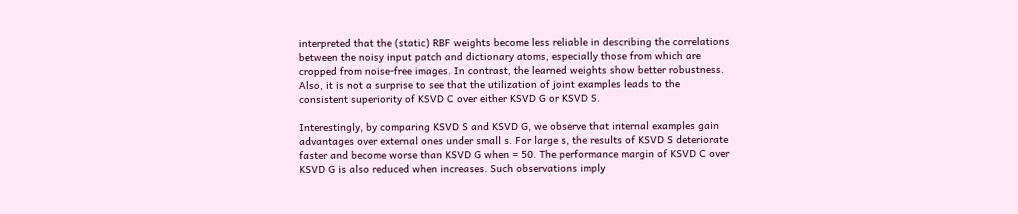interpreted that the (static) RBF weights become less reliable in describing the correlations between the noisy input patch and dictionary atoms, especially those from which are cropped from noise-free images. In contrast, the learned weights show better robustness. Also, it is not a surprise to see that the utilization of joint examples leads to the consistent superiority of KSVD C over either KSVD G or KSVD S.

Interestingly, by comparing KSVD S and KSVD G, we observe that internal examples gain advantages over external ones under small s. For large s, the results of KSVD S deteriorate faster and become worse than KSVD G when = 50. The performance margin of KSVD C over KSVD G is also reduced when increases. Such observations imply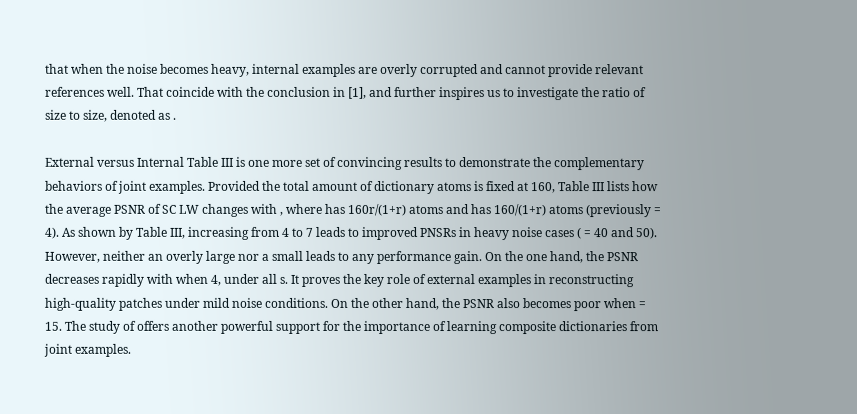that when the noise becomes heavy, internal examples are overly corrupted and cannot provide relevant references well. That coincide with the conclusion in [1], and further inspires us to investigate the ratio of size to size, denoted as .

External versus Internal Table III is one more set of convincing results to demonstrate the complementary behaviors of joint examples. Provided the total amount of dictionary atoms is fixed at 160, Table III lists how the average PSNR of SC LW changes with , where has 160r/(1+r) atoms and has 160/(1+r) atoms (previously = 4). As shown by Table III, increasing from 4 to 7 leads to improved PNSRs in heavy noise cases ( = 40 and 50). However, neither an overly large nor a small leads to any performance gain. On the one hand, the PSNR decreases rapidly with when 4, under all s. It proves the key role of external examples in reconstructing high-quality patches under mild noise conditions. On the other hand, the PSNR also becomes poor when = 15. The study of offers another powerful support for the importance of learning composite dictionaries from joint examples.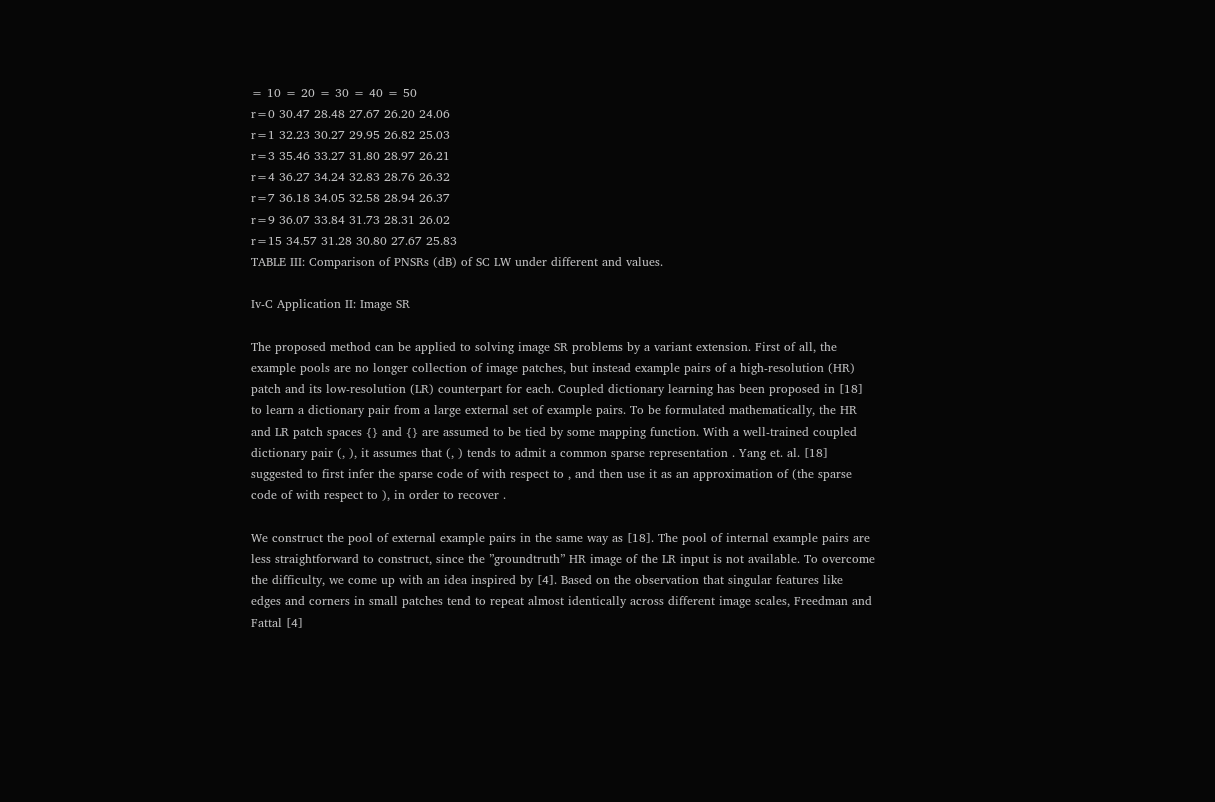= 10 = 20 = 30 = 40 = 50
r=0 30.47 28.48 27.67 26.20 24.06
r=1 32.23 30.27 29.95 26.82 25.03
r=3 35.46 33.27 31.80 28.97 26.21
r=4 36.27 34.24 32.83 28.76 26.32
r=7 36.18 34.05 32.58 28.94 26.37
r=9 36.07 33.84 31.73 28.31 26.02
r=15 34.57 31.28 30.80 27.67 25.83
TABLE III: Comparison of PNSRs (dB) of SC LW under different and values.

Iv-C Application II: Image SR

The proposed method can be applied to solving image SR problems by a variant extension. First of all, the example pools are no longer collection of image patches, but instead example pairs of a high-resolution (HR) patch and its low-resolution (LR) counterpart for each. Coupled dictionary learning has been proposed in [18] to learn a dictionary pair from a large external set of example pairs. To be formulated mathematically, the HR and LR patch spaces {} and {} are assumed to be tied by some mapping function. With a well-trained coupled dictionary pair (, ), it assumes that (, ) tends to admit a common sparse representation . Yang et. al. [18] suggested to first infer the sparse code of with respect to , and then use it as an approximation of (the sparse code of with respect to ), in order to recover .

We construct the pool of external example pairs in the same way as [18]. The pool of internal example pairs are less straightforward to construct, since the ”groundtruth” HR image of the LR input is not available. To overcome the difficulty, we come up with an idea inspired by [4]. Based on the observation that singular features like edges and corners in small patches tend to repeat almost identically across different image scales, Freedman and Fattal [4]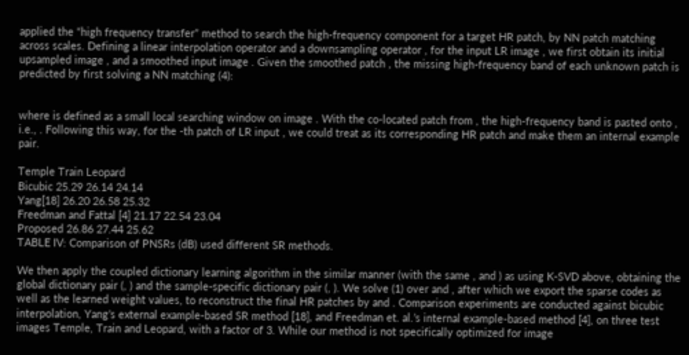applied the “high frequency transfer” method to search the high-frequency component for a target HR patch, by NN patch matching across scales. Defining a linear interpolation operator and a downsampling operator , for the input LR image , we first obtain its initial upsampled image , and a smoothed input image . Given the smoothed patch , the missing high-frequency band of each unknown patch is predicted by first solving a NN matching (4):


where is defined as a small local searching window on image . With the co-located patch from , the high-frequency band is pasted onto , i.e., . Following this way, for the -th patch of LR input , we could treat as its corresponding HR patch and make them an internal example pair.

Temple Train Leopard
Bicubic 25.29 26.14 24.14
Yang[18] 26.20 26.58 25.32
Freedman and Fattal [4] 21.17 22.54 23.04
Proposed 26.86 27.44 25.62
TABLE IV: Comparison of PNSRs (dB) used different SR methods.

We then apply the coupled dictionary learning algorithm in the similar manner (with the same , and ) as using K-SVD above, obtaining the global dictionary pair (, ) and the sample-specific dictionary pair (, ). We solve (1) over and , after which we export the sparse codes as well as the learned weight values, to reconstruct the final HR patches by and . Comparison experiments are conducted against bicubic interpolation, Yang’s external example-based SR method [18], and Freedman et. al.’s internal example-based method [4], on three test images Temple, Train and Leopard, with a factor of 3. While our method is not specifically optimized for image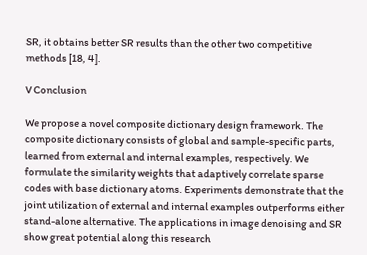SR, it obtains better SR results than the other two competitive methods [18, 4].

V Conclusion

We propose a novel composite dictionary design framework. The composite dictionary consists of global and sample-specific parts, learned from external and internal examples, respectively. We formulate the similarity weights that adaptively correlate sparse codes with base dictionary atoms. Experiments demonstrate that the joint utilization of external and internal examples outperforms either stand-alone alternative. The applications in image denoising and SR show great potential along this research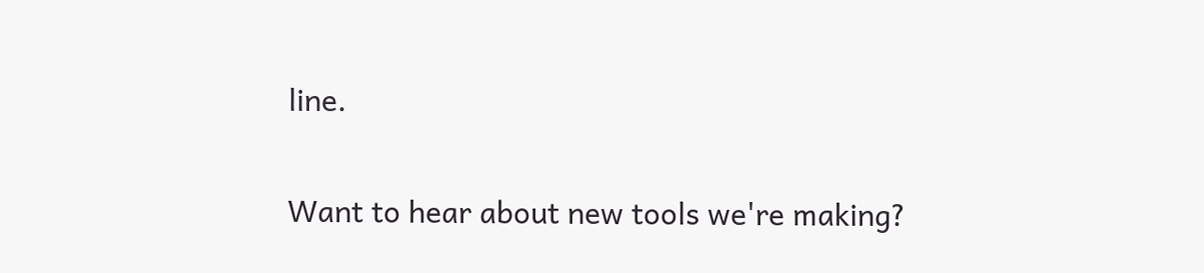line.


Want to hear about new tools we're making?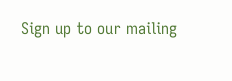Sign up to our mailing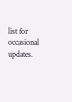list for occasional updates.